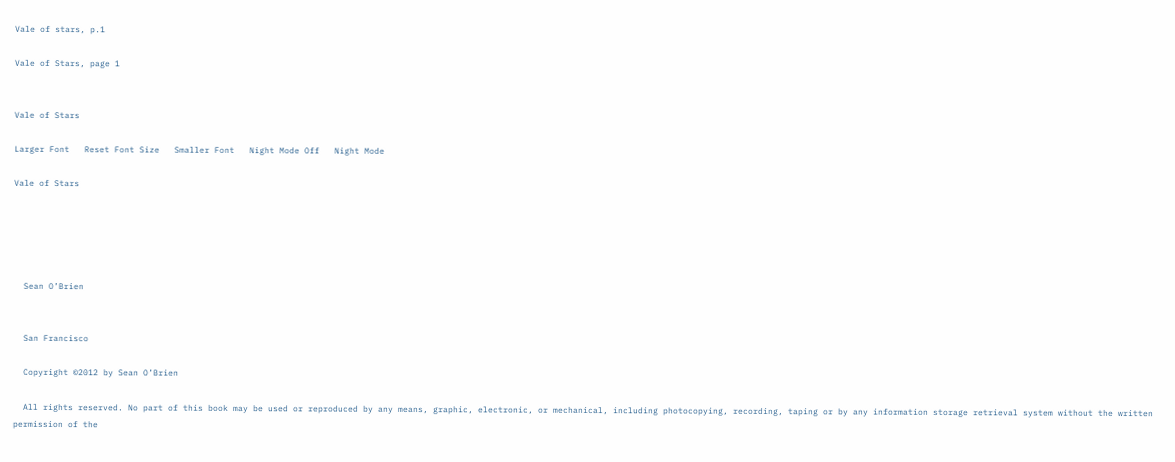Vale of stars, p.1

Vale of Stars, page 1


Vale of Stars

Larger Font   Reset Font Size   Smaller Font   Night Mode Off   Night Mode

Vale of Stars





  Sean O’Brien


  San Francisco

  Copyright ©2012 by Sean O’Brien

  All rights reserved. No part of this book may be used or reproduced by any means, graphic, electronic, or mechanical, including photocopying, recording, taping or by any information storage retrieval system without the written permission of the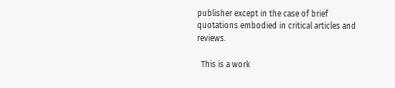publisher except in the case of brief quotations embodied in critical articles and reviews.

  This is a work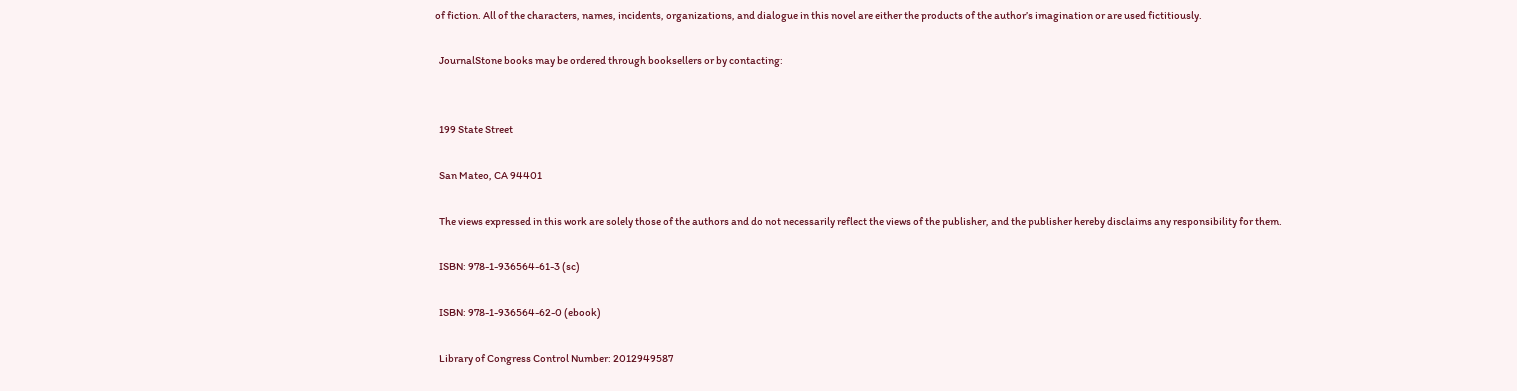of fiction. All of the characters, names, incidents, organizations, and dialogue in this novel are either the products of the author’s imagination or are used fictitiously.

  JournalStone books may be ordered through booksellers or by contacting:


  199 State Street

  San Mateo, CA 94401

  The views expressed in this work are solely those of the authors and do not necessarily reflect the views of the publisher, and the publisher hereby disclaims any responsibility for them.

  ISBN: 978-1-936564-61-3 (sc)

  ISBN: 978-1-936564-62-0 (ebook)

  Library of Congress Control Number: 2012949587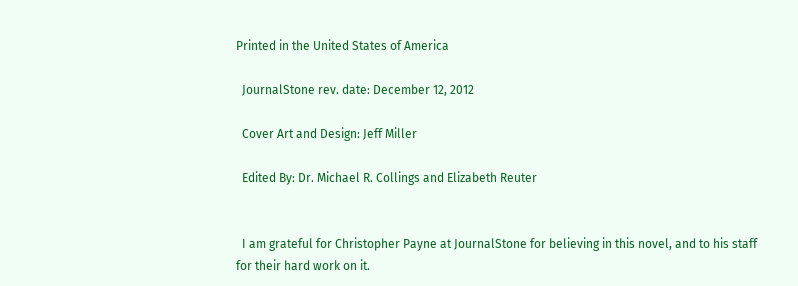Printed in the United States of America

  JournalStone rev. date: December 12, 2012

  Cover Art and Design: Jeff Miller

  Edited By: Dr. Michael R. Collings and Elizabeth Reuter


  I am grateful for Christopher Payne at JournalStone for believing in this novel, and to his staff for their hard work on it.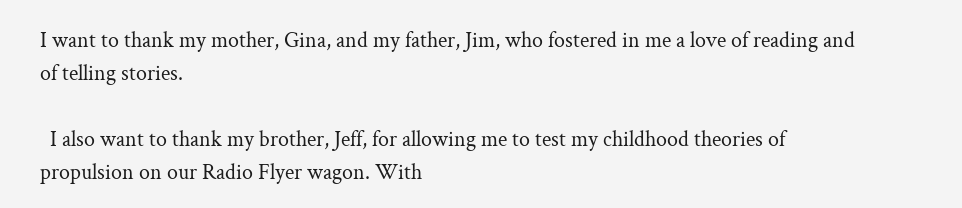I want to thank my mother, Gina, and my father, Jim, who fostered in me a love of reading and of telling stories.

  I also want to thank my brother, Jeff, for allowing me to test my childhood theories of propulsion on our Radio Flyer wagon. With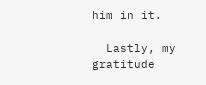him in it.

  Lastly, my gratitude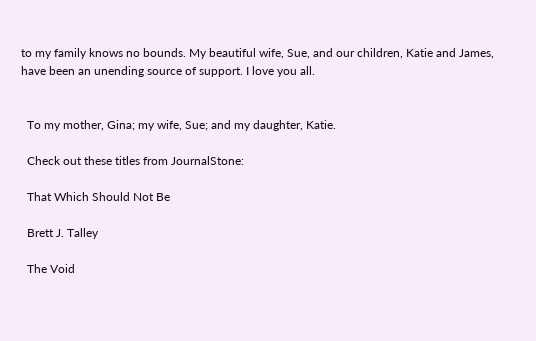to my family knows no bounds. My beautiful wife, Sue, and our children, Katie and James, have been an unending source of support. I love you all.


  To my mother, Gina; my wife, Sue; and my daughter, Katie.

  Check out these titles from JournalStone:

  That Which Should Not Be

  Brett J. Talley

  The Void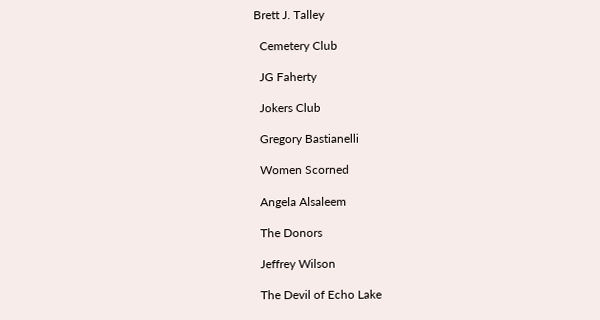Brett J. Talley

  Cemetery Club

  JG Faherty

  Jokers Club

  Gregory Bastianelli

  Women Scorned

  Angela Alsaleem

  The Donors

  Jeffrey Wilson

  The Devil of Echo Lake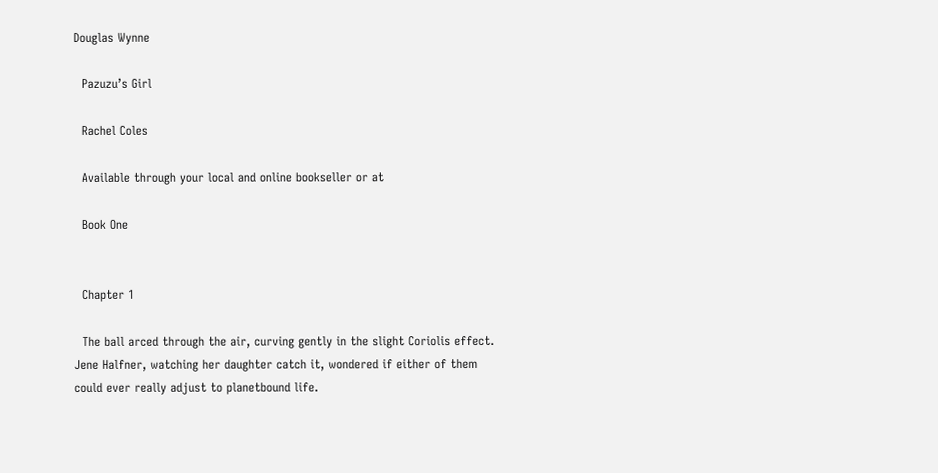Douglas Wynne

  Pazuzu’s Girl

  Rachel Coles

  Available through your local and online bookseller or at

  Book One


  Chapter 1

  The ball arced through the air, curving gently in the slight Coriolis effect. Jene Halfner, watching her daughter catch it, wondered if either of them could ever really adjust to planetbound life.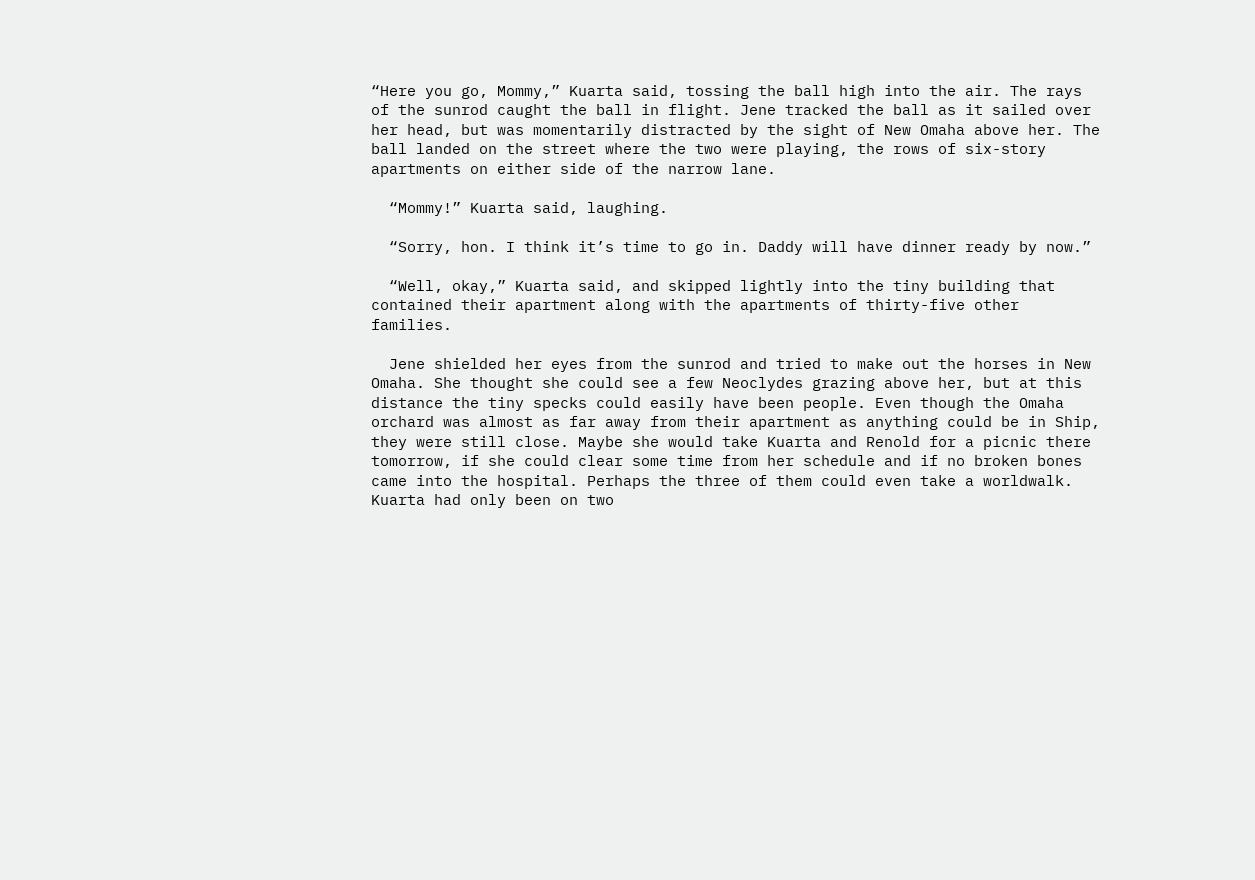“Here you go, Mommy,” Kuarta said, tossing the ball high into the air. The rays of the sunrod caught the ball in flight. Jene tracked the ball as it sailed over her head, but was momentarily distracted by the sight of New Omaha above her. The ball landed on the street where the two were playing, the rows of six-story apartments on either side of the narrow lane.

  “Mommy!” Kuarta said, laughing.

  “Sorry, hon. I think it’s time to go in. Daddy will have dinner ready by now.”

  “Well, okay,” Kuarta said, and skipped lightly into the tiny building that contained their apartment along with the apartments of thirty-five other families.

  Jene shielded her eyes from the sunrod and tried to make out the horses in New Omaha. She thought she could see a few Neoclydes grazing above her, but at this distance the tiny specks could easily have been people. Even though the Omaha orchard was almost as far away from their apartment as anything could be in Ship, they were still close. Maybe she would take Kuarta and Renold for a picnic there tomorrow, if she could clear some time from her schedule and if no broken bones came into the hospital. Perhaps the three of them could even take a worldwalk. Kuarta had only been on two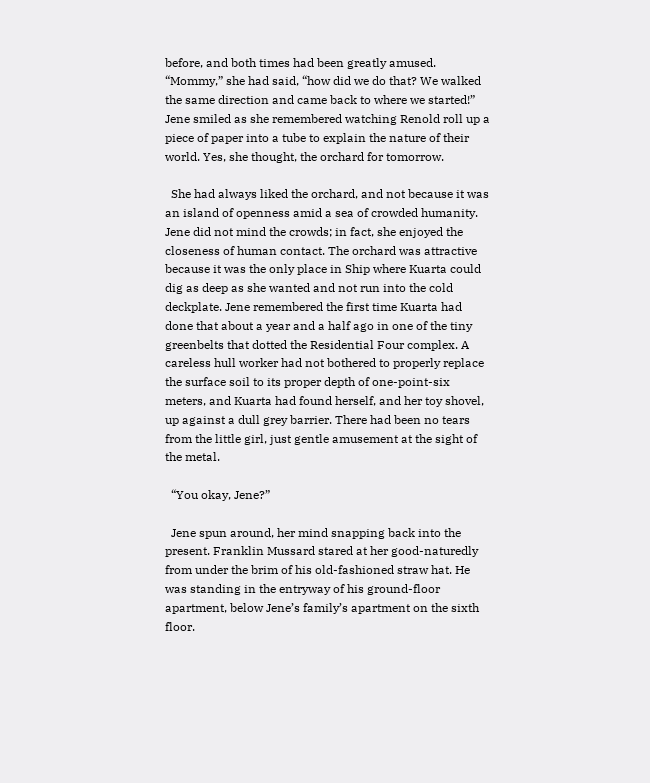before, and both times had been greatly amused. “Mommy,” she had said, “how did we do that? We walked the same direction and came back to where we started!” Jene smiled as she remembered watching Renold roll up a piece of paper into a tube to explain the nature of their world. Yes, she thought, the orchard for tomorrow.

  She had always liked the orchard, and not because it was an island of openness amid a sea of crowded humanity. Jene did not mind the crowds; in fact, she enjoyed the closeness of human contact. The orchard was attractive because it was the only place in Ship where Kuarta could dig as deep as she wanted and not run into the cold deckplate. Jene remembered the first time Kuarta had done that about a year and a half ago in one of the tiny greenbelts that dotted the Residential Four complex. A careless hull worker had not bothered to properly replace the surface soil to its proper depth of one-point-six meters, and Kuarta had found herself, and her toy shovel, up against a dull grey barrier. There had been no tears from the little girl, just gentle amusement at the sight of the metal.

  “You okay, Jene?”

  Jene spun around, her mind snapping back into the present. Franklin Mussard stared at her good-naturedly from under the brim of his old-fashioned straw hat. He was standing in the entryway of his ground-floor apartment, below Jene’s family’s apartment on the sixth floor.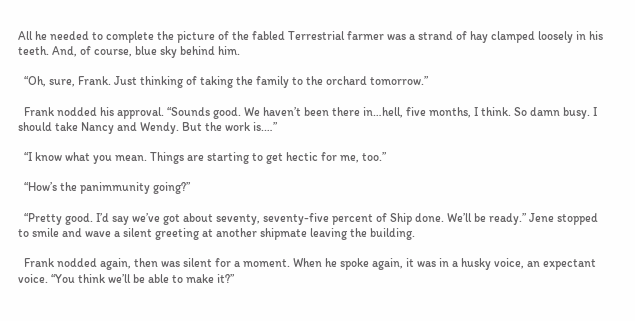All he needed to complete the picture of the fabled Terrestrial farmer was a strand of hay clamped loosely in his teeth. And, of course, blue sky behind him.

  “Oh, sure, Frank. Just thinking of taking the family to the orchard tomorrow.”

  Frank nodded his approval. “Sounds good. We haven’t been there in…hell, five months, I think. So damn busy. I should take Nancy and Wendy. But the work is.…”

  “I know what you mean. Things are starting to get hectic for me, too.”

  “How’s the panimmunity going?”

  “Pretty good. I’d say we’ve got about seventy, seventy-five percent of Ship done. We’ll be ready.” Jene stopped to smile and wave a silent greeting at another shipmate leaving the building.

  Frank nodded again, then was silent for a moment. When he spoke again, it was in a husky voice, an expectant voice. “You think we’ll be able to make it?”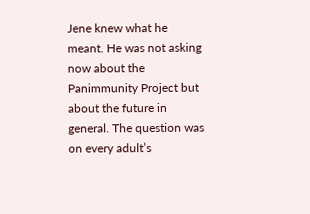Jene knew what he meant. He was not asking now about the Panimmunity Project but about the future in general. The question was on every adult’s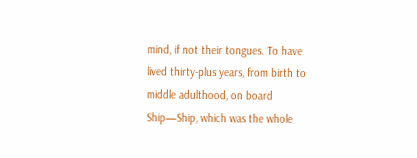mind, if not their tongues. To have lived thirty-plus years, from birth to middle adulthood, on board Ship—Ship, which was the whole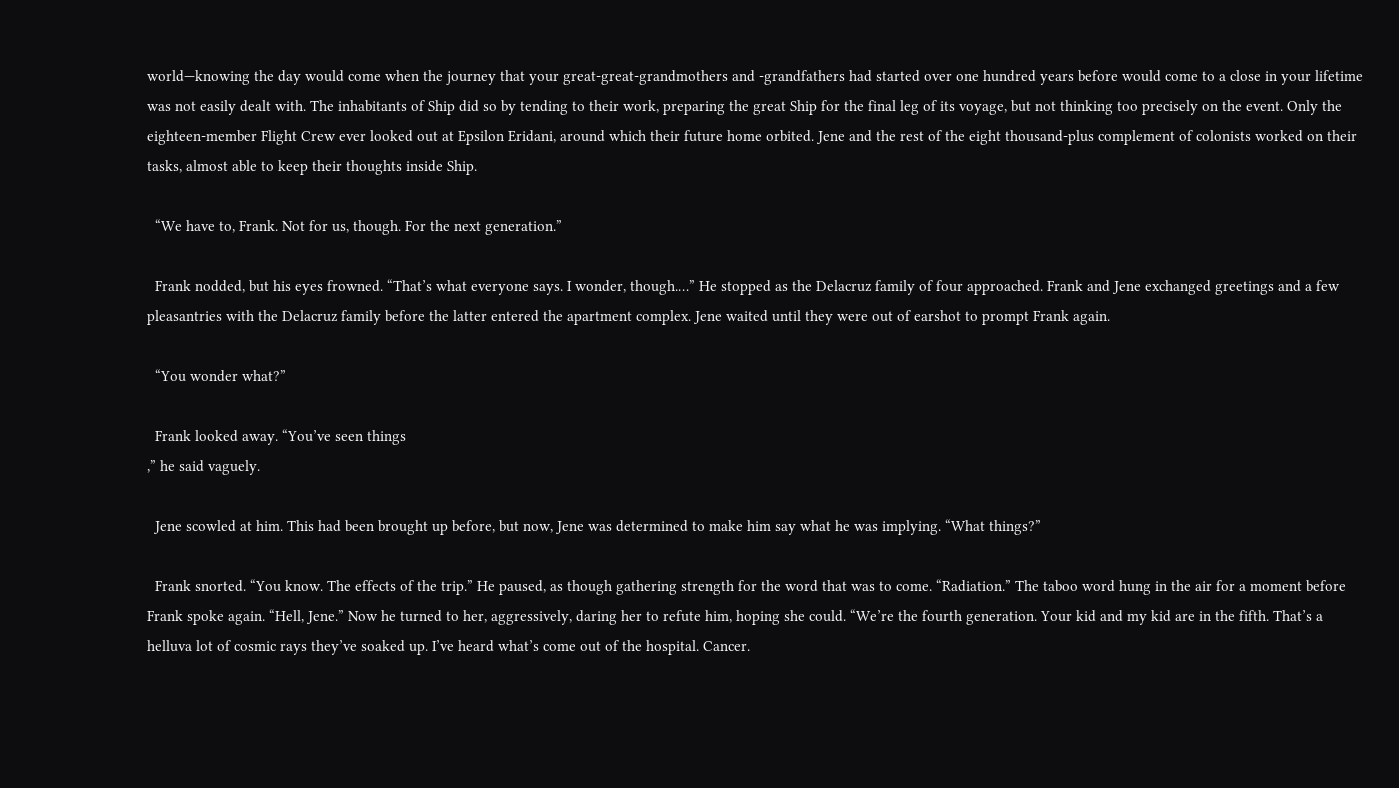world—knowing the day would come when the journey that your great-great-grandmothers and -grandfathers had started over one hundred years before would come to a close in your lifetime was not easily dealt with. The inhabitants of Ship did so by tending to their work, preparing the great Ship for the final leg of its voyage, but not thinking too precisely on the event. Only the eighteen-member Flight Crew ever looked out at Epsilon Eridani, around which their future home orbited. Jene and the rest of the eight thousand-plus complement of colonists worked on their tasks, almost able to keep their thoughts inside Ship.

  “We have to, Frank. Not for us, though. For the next generation.”

  Frank nodded, but his eyes frowned. “That’s what everyone says. I wonder, though.…” He stopped as the Delacruz family of four approached. Frank and Jene exchanged greetings and a few pleasantries with the Delacruz family before the latter entered the apartment complex. Jene waited until they were out of earshot to prompt Frank again.

  “You wonder what?”

  Frank looked away. “You’ve seen things
,” he said vaguely.

  Jene scowled at him. This had been brought up before, but now, Jene was determined to make him say what he was implying. “What things?”

  Frank snorted. “You know. The effects of the trip.” He paused, as though gathering strength for the word that was to come. “Radiation.” The taboo word hung in the air for a moment before Frank spoke again. “Hell, Jene.” Now he turned to her, aggressively, daring her to refute him, hoping she could. “We’re the fourth generation. Your kid and my kid are in the fifth. That’s a helluva lot of cosmic rays they’ve soaked up. I’ve heard what’s come out of the hospital. Cancer.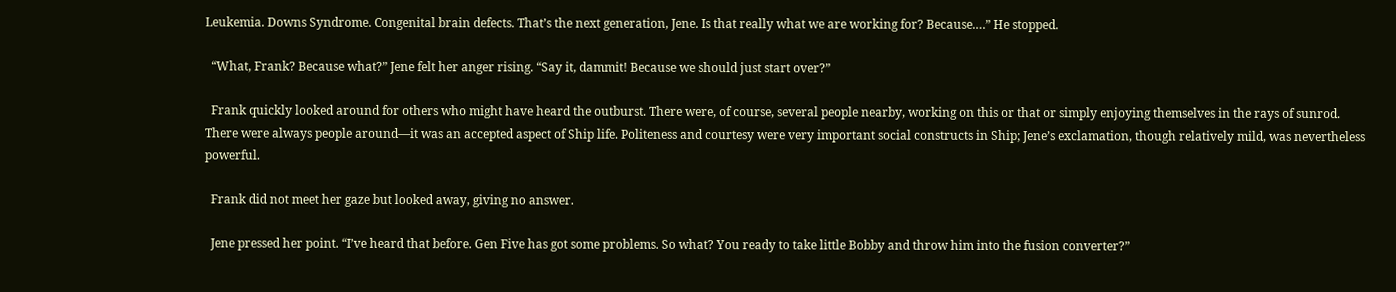Leukemia. Downs Syndrome. Congenital brain defects. That’s the next generation, Jene. Is that really what we are working for? Because.…” He stopped.

  “What, Frank? Because what?” Jene felt her anger rising. “Say it, dammit! Because we should just start over?”

  Frank quickly looked around for others who might have heard the outburst. There were, of course, several people nearby, working on this or that or simply enjoying themselves in the rays of sunrod. There were always people around—it was an accepted aspect of Ship life. Politeness and courtesy were very important social constructs in Ship; Jene’s exclamation, though relatively mild, was nevertheless powerful.

  Frank did not meet her gaze but looked away, giving no answer.

  Jene pressed her point. “I’ve heard that before. Gen Five has got some problems. So what? You ready to take little Bobby and throw him into the fusion converter?”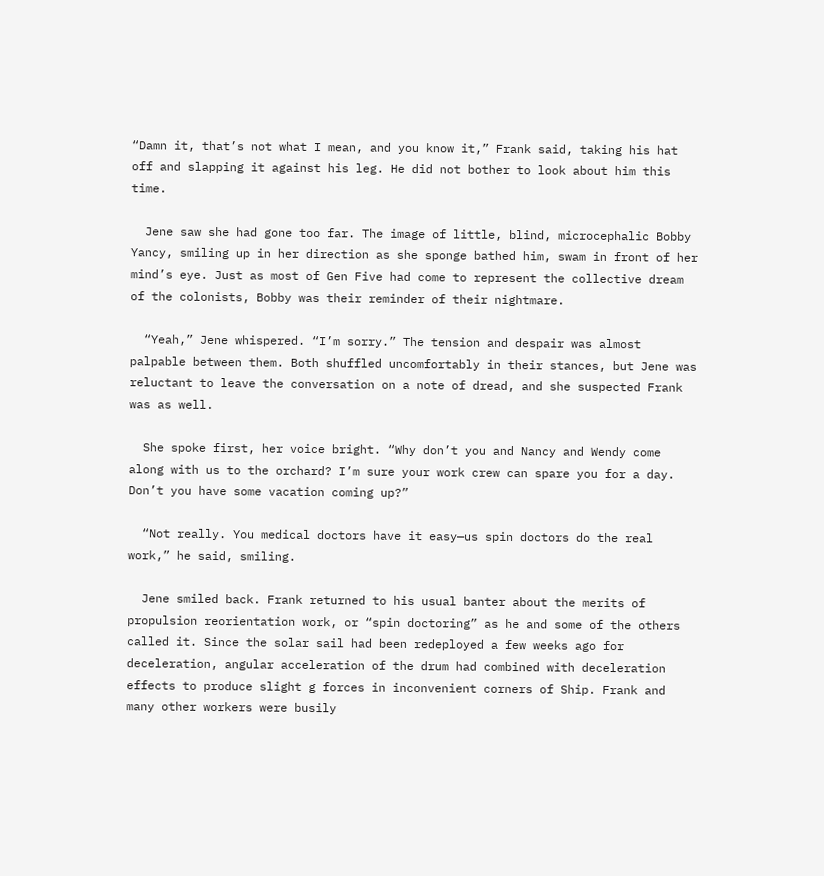“Damn it, that’s not what I mean, and you know it,” Frank said, taking his hat off and slapping it against his leg. He did not bother to look about him this time.

  Jene saw she had gone too far. The image of little, blind, microcephalic Bobby Yancy, smiling up in her direction as she sponge bathed him, swam in front of her mind’s eye. Just as most of Gen Five had come to represent the collective dream of the colonists, Bobby was their reminder of their nightmare.

  “Yeah,” Jene whispered. “I’m sorry.” The tension and despair was almost palpable between them. Both shuffled uncomfortably in their stances, but Jene was reluctant to leave the conversation on a note of dread, and she suspected Frank was as well.

  She spoke first, her voice bright. “Why don’t you and Nancy and Wendy come along with us to the orchard? I’m sure your work crew can spare you for a day. Don’t you have some vacation coming up?”

  “Not really. You medical doctors have it easy—us spin doctors do the real work,” he said, smiling.

  Jene smiled back. Frank returned to his usual banter about the merits of propulsion reorientation work, or “spin doctoring” as he and some of the others called it. Since the solar sail had been redeployed a few weeks ago for deceleration, angular acceleration of the drum had combined with deceleration effects to produce slight g forces in inconvenient corners of Ship. Frank and many other workers were busily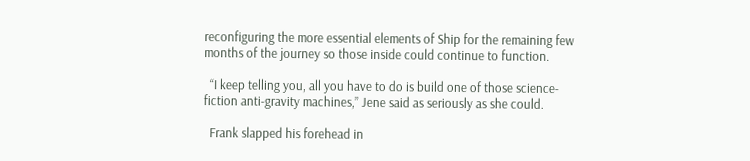reconfiguring the more essential elements of Ship for the remaining few months of the journey so those inside could continue to function.

  “I keep telling you, all you have to do is build one of those science-fiction anti-gravity machines,” Jene said as seriously as she could.

  Frank slapped his forehead in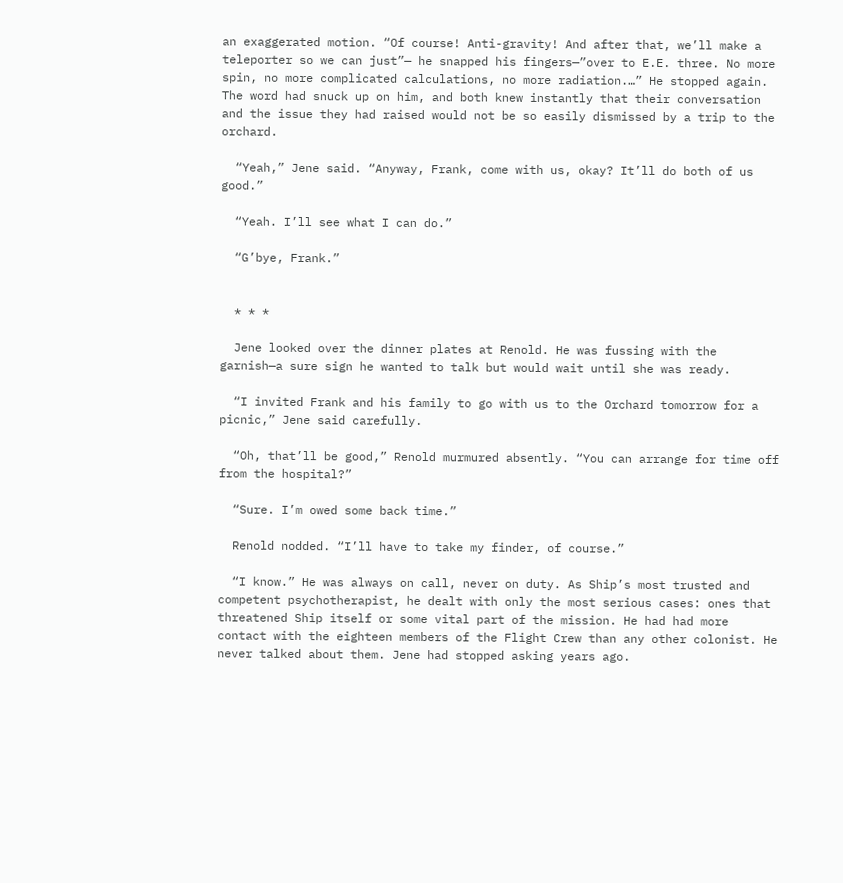an exaggerated motion. “Of course! Anti-gravity! And after that, we’ll make a teleporter so we can just”— he snapped his fingers—”over to E.E. three. No more spin, no more complicated calculations, no more radiation.…” He stopped again. The word had snuck up on him, and both knew instantly that their conversation and the issue they had raised would not be so easily dismissed by a trip to the orchard.

  “Yeah,” Jene said. “Anyway, Frank, come with us, okay? It’ll do both of us good.”

  “Yeah. I’ll see what I can do.”

  “G’bye, Frank.”


  * * *

  Jene looked over the dinner plates at Renold. He was fussing with the garnish—a sure sign he wanted to talk but would wait until she was ready.

  “I invited Frank and his family to go with us to the Orchard tomorrow for a picnic,” Jene said carefully.

  “Oh, that’ll be good,” Renold murmured absently. “You can arrange for time off from the hospital?”

  “Sure. I’m owed some back time.”

  Renold nodded. “I’ll have to take my finder, of course.”

  “I know.” He was always on call, never on duty. As Ship’s most trusted and competent psychotherapist, he dealt with only the most serious cases: ones that threatened Ship itself or some vital part of the mission. He had had more contact with the eighteen members of the Flight Crew than any other colonist. He never talked about them. Jene had stopped asking years ago.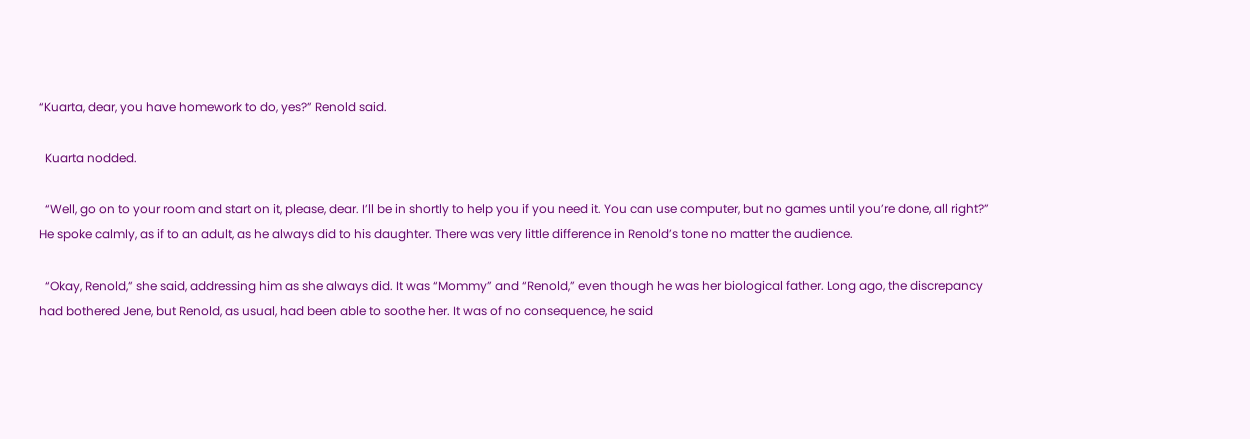“Kuarta, dear, you have homework to do, yes?” Renold said.

  Kuarta nodded.

  “Well, go on to your room and start on it, please, dear. I’ll be in shortly to help you if you need it. You can use computer, but no games until you’re done, all right?” He spoke calmly, as if to an adult, as he always did to his daughter. There was very little difference in Renold’s tone no matter the audience.

  “Okay, Renold,” she said, addressing him as she always did. It was “Mommy” and “Renold,” even though he was her biological father. Long ago, the discrepancy had bothered Jene, but Renold, as usual, had been able to soothe her. It was of no consequence, he said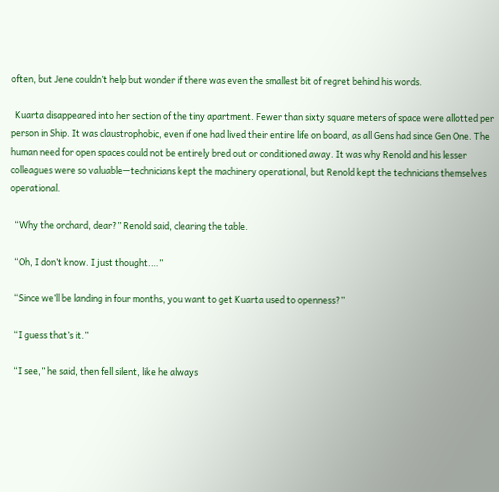often, but Jene couldn’t help but wonder if there was even the smallest bit of regret behind his words.

  Kuarta disappeared into her section of the tiny apartment. Fewer than sixty square meters of space were allotted per person in Ship. It was claustrophobic, even if one had lived their entire life on board, as all Gens had since Gen One. The human need for open spaces could not be entirely bred out or conditioned away. It was why Renold and his lesser colleagues were so valuable—technicians kept the machinery operational, but Renold kept the technicians themselves operational.

  “Why the orchard, dear?” Renold said, clearing the table.

  “Oh, I don’t know. I just thought.…”

  “Since we’ll be landing in four months, you want to get Kuarta used to openness?”

  “I guess that’s it.”

  “I see,” he said, then fell silent, like he always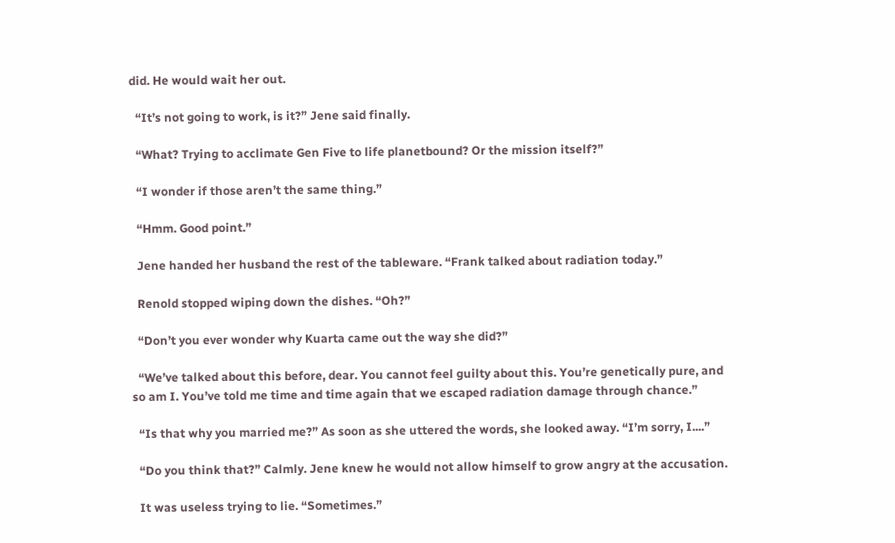did. He would wait her out.

  “It’s not going to work, is it?” Jene said finally.

  “What? Trying to acclimate Gen Five to life planetbound? Or the mission itself?”

  “I wonder if those aren’t the same thing.”

  “Hmm. Good point.”

  Jene handed her husband the rest of the tableware. “Frank talked about radiation today.”

  Renold stopped wiping down the dishes. “Oh?”

  “Don’t you ever wonder why Kuarta came out the way she did?”

  “We’ve talked about this before, dear. You cannot feel guilty about this. You’re genetically pure, and so am I. You’ve told me time and time again that we escaped radiation damage through chance.”

  “Is that why you married me?” As soon as she uttered the words, she looked away. “I’m sorry, I....”

  “Do you think that?” Calmly. Jene knew he would not allow himself to grow angry at the accusation.

  It was useless trying to lie. “Sometimes.”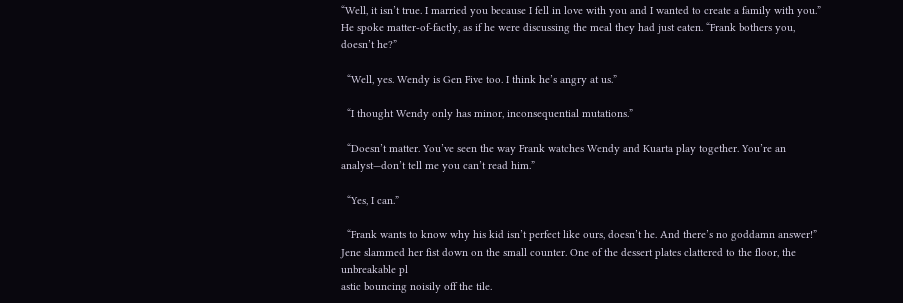“Well, it isn’t true. I married you because I fell in love with you and I wanted to create a family with you.” He spoke matter-of-factly, as if he were discussing the meal they had just eaten. “Frank bothers you, doesn’t he?”

  “Well, yes. Wendy is Gen Five too. I think he’s angry at us.”

  “I thought Wendy only has minor, inconsequential mutations.”

  “Doesn’t matter. You’ve seen the way Frank watches Wendy and Kuarta play together. You’re an analyst—don’t tell me you can’t read him.”

  “Yes, I can.”

  “Frank wants to know why his kid isn’t perfect like ours, doesn’t he. And there’s no goddamn answer!” Jene slammed her fist down on the small counter. One of the dessert plates clattered to the floor, the unbreakable pl
astic bouncing noisily off the tile.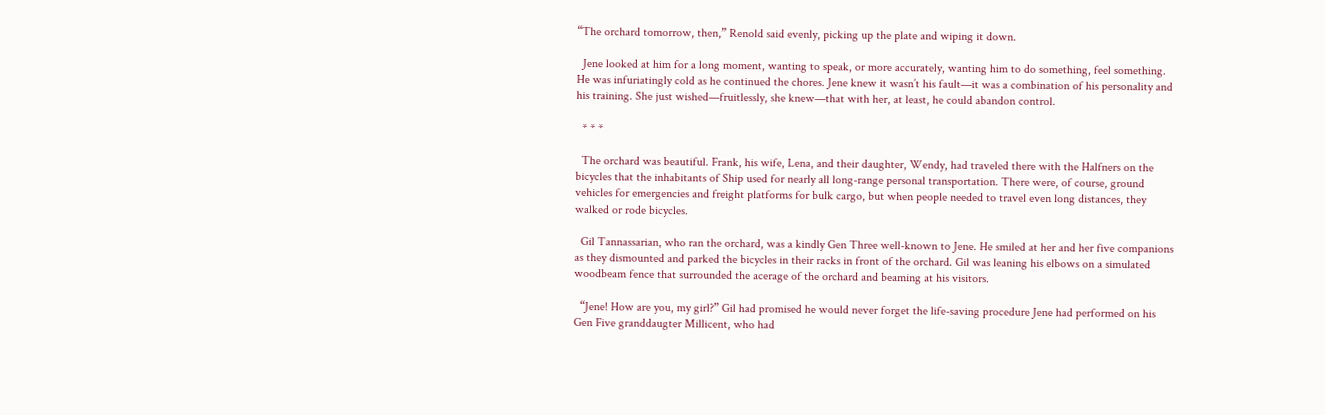“The orchard tomorrow, then,” Renold said evenly, picking up the plate and wiping it down.

  Jene looked at him for a long moment, wanting to speak, or more accurately, wanting him to do something, feel something. He was infuriatingly cold as he continued the chores. Jene knew it wasn’t his fault—it was a combination of his personality and his training. She just wished—fruitlessly, she knew—that with her, at least, he could abandon control.

  * * *

  The orchard was beautiful. Frank, his wife, Lena, and their daughter, Wendy, had traveled there with the Halfners on the bicycles that the inhabitants of Ship used for nearly all long-range personal transportation. There were, of course, ground vehicles for emergencies and freight platforms for bulk cargo, but when people needed to travel even long distances, they walked or rode bicycles.

  Gil Tannassarian, who ran the orchard, was a kindly Gen Three well-known to Jene. He smiled at her and her five companions as they dismounted and parked the bicycles in their racks in front of the orchard. Gil was leaning his elbows on a simulated woodbeam fence that surrounded the acerage of the orchard and beaming at his visitors.

  “Jene! How are you, my girl?” Gil had promised he would never forget the life-saving procedure Jene had performed on his Gen Five granddaugter Millicent, who had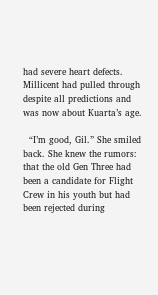had severe heart defects. Millicent had pulled through despite all predictions and was now about Kuarta’s age.

  “I’m good, Gil.” She smiled back. She knew the rumors: that the old Gen Three had been a candidate for Flight Crew in his youth but had been rejected during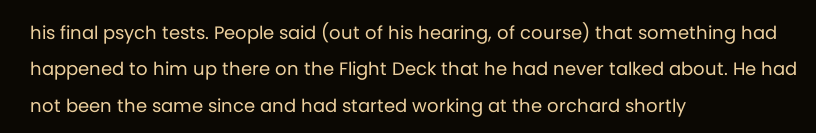his final psych tests. People said (out of his hearing, of course) that something had happened to him up there on the Flight Deck that he had never talked about. He had not been the same since and had started working at the orchard shortly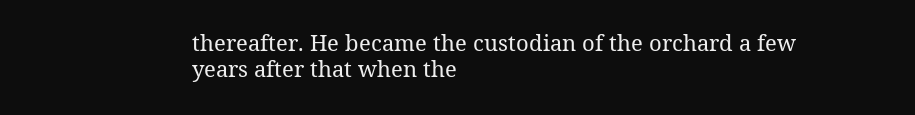thereafter. He became the custodian of the orchard a few years after that when the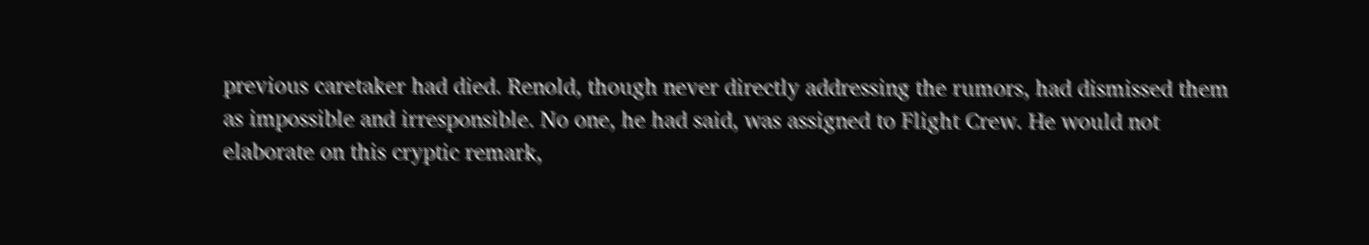previous caretaker had died. Renold, though never directly addressing the rumors, had dismissed them as impossible and irresponsible. No one, he had said, was assigned to Flight Crew. He would not elaborate on this cryptic remark,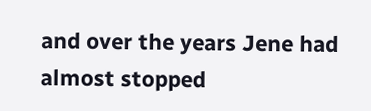and over the years Jene had almost stopped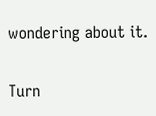wondering about it.

Turn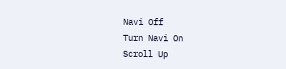Navi Off
Turn Navi On
Scroll Up